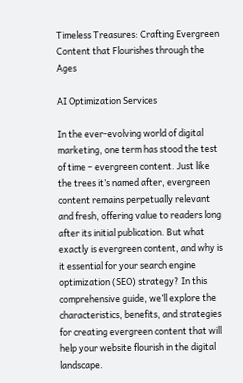Timeless Treasures: Crafting Evergreen Content that Flourishes through the Ages

AI Optimization Services

In the ever-evolving world of digital marketing, one term has stood the test of time – evergreen content. Just like the trees it’s named after, evergreen content remains perpetually relevant and fresh, offering value to readers long after its initial publication. But what exactly is evergreen content, and why is it essential for your search engine optimization (SEO) strategy? In this comprehensive guide, we’ll explore the characteristics, benefits, and strategies for creating evergreen content that will help your website flourish in the digital landscape.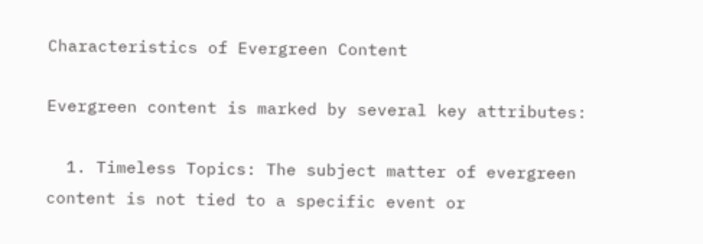Characteristics of Evergreen Content

Evergreen content is marked by several key attributes:

  1. Timeless Topics: The subject matter of evergreen content is not tied to a specific event or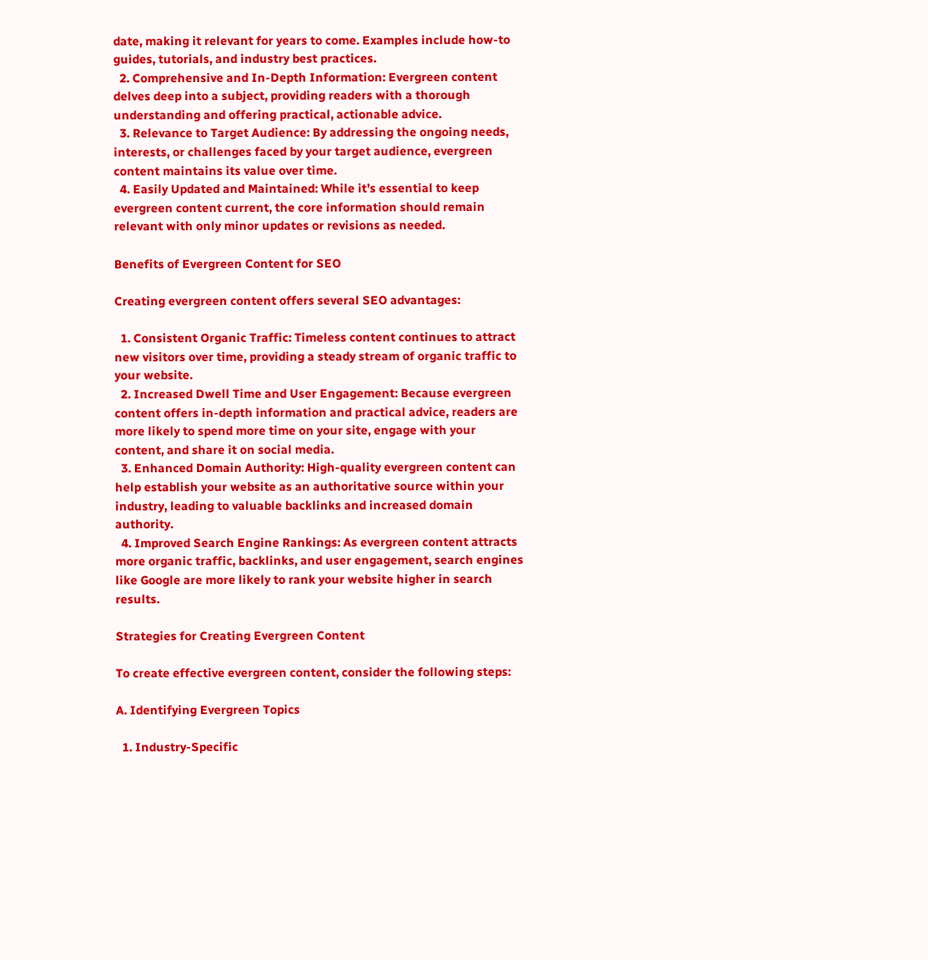date, making it relevant for years to come. Examples include how-to guides, tutorials, and industry best practices.
  2. Comprehensive and In-Depth Information: Evergreen content delves deep into a subject, providing readers with a thorough understanding and offering practical, actionable advice.
  3. Relevance to Target Audience: By addressing the ongoing needs, interests, or challenges faced by your target audience, evergreen content maintains its value over time.
  4. Easily Updated and Maintained: While it’s essential to keep evergreen content current, the core information should remain relevant with only minor updates or revisions as needed.

Benefits of Evergreen Content for SEO

Creating evergreen content offers several SEO advantages:

  1. Consistent Organic Traffic: Timeless content continues to attract new visitors over time, providing a steady stream of organic traffic to your website.
  2. Increased Dwell Time and User Engagement: Because evergreen content offers in-depth information and practical advice, readers are more likely to spend more time on your site, engage with your content, and share it on social media.
  3. Enhanced Domain Authority: High-quality evergreen content can help establish your website as an authoritative source within your industry, leading to valuable backlinks and increased domain authority.
  4. Improved Search Engine Rankings: As evergreen content attracts more organic traffic, backlinks, and user engagement, search engines like Google are more likely to rank your website higher in search results.

Strategies for Creating Evergreen Content

To create effective evergreen content, consider the following steps:

A. Identifying Evergreen Topics

  1. Industry-Specific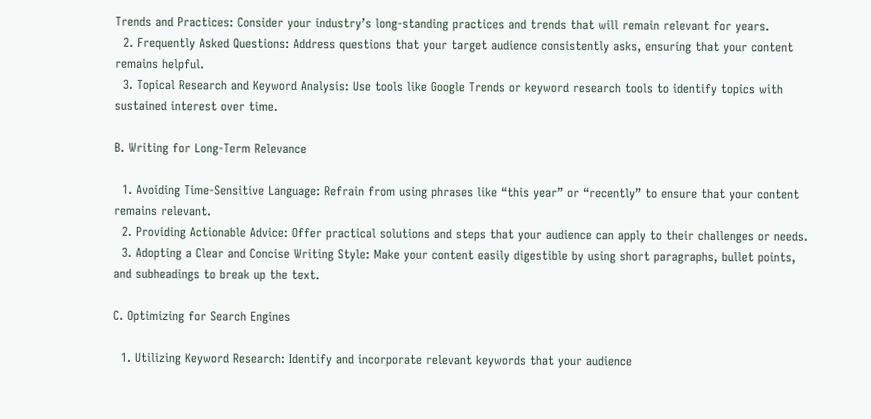Trends and Practices: Consider your industry’s long-standing practices and trends that will remain relevant for years.
  2. Frequently Asked Questions: Address questions that your target audience consistently asks, ensuring that your content remains helpful.
  3. Topical Research and Keyword Analysis: Use tools like Google Trends or keyword research tools to identify topics with sustained interest over time.

B. Writing for Long-Term Relevance

  1. Avoiding Time-Sensitive Language: Refrain from using phrases like “this year” or “recently” to ensure that your content remains relevant.
  2. Providing Actionable Advice: Offer practical solutions and steps that your audience can apply to their challenges or needs.
  3. Adopting a Clear and Concise Writing Style: Make your content easily digestible by using short paragraphs, bullet points, and subheadings to break up the text.

C. Optimizing for Search Engines

  1. Utilizing Keyword Research: Identify and incorporate relevant keywords that your audience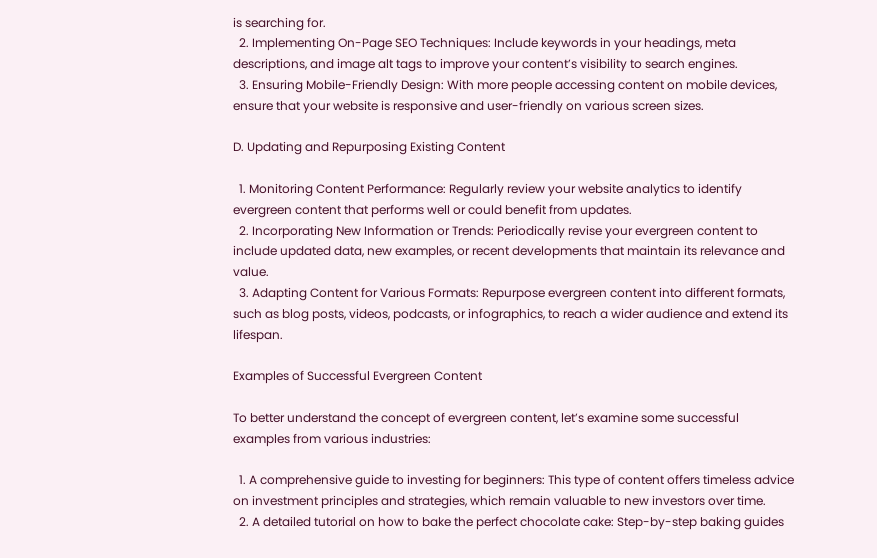is searching for.
  2. Implementing On-Page SEO Techniques: Include keywords in your headings, meta descriptions, and image alt tags to improve your content’s visibility to search engines.
  3. Ensuring Mobile-Friendly Design: With more people accessing content on mobile devices, ensure that your website is responsive and user-friendly on various screen sizes.

D. Updating and Repurposing Existing Content

  1. Monitoring Content Performance: Regularly review your website analytics to identify evergreen content that performs well or could benefit from updates.
  2. Incorporating New Information or Trends: Periodically revise your evergreen content to include updated data, new examples, or recent developments that maintain its relevance and value.
  3. Adapting Content for Various Formats: Repurpose evergreen content into different formats, such as blog posts, videos, podcasts, or infographics, to reach a wider audience and extend its lifespan.

Examples of Successful Evergreen Content

To better understand the concept of evergreen content, let’s examine some successful examples from various industries:

  1. A comprehensive guide to investing for beginners: This type of content offers timeless advice on investment principles and strategies, which remain valuable to new investors over time.
  2. A detailed tutorial on how to bake the perfect chocolate cake: Step-by-step baking guides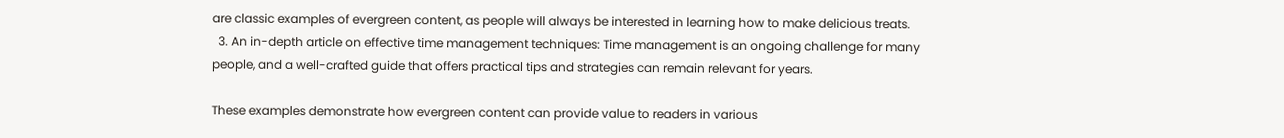are classic examples of evergreen content, as people will always be interested in learning how to make delicious treats.
  3. An in-depth article on effective time management techniques: Time management is an ongoing challenge for many people, and a well-crafted guide that offers practical tips and strategies can remain relevant for years.

These examples demonstrate how evergreen content can provide value to readers in various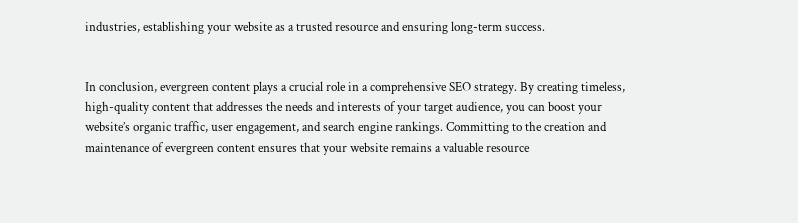industries, establishing your website as a trusted resource and ensuring long-term success.


In conclusion, evergreen content plays a crucial role in a comprehensive SEO strategy. By creating timeless, high-quality content that addresses the needs and interests of your target audience, you can boost your website’s organic traffic, user engagement, and search engine rankings. Committing to the creation and maintenance of evergreen content ensures that your website remains a valuable resource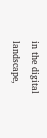in the digital landscape,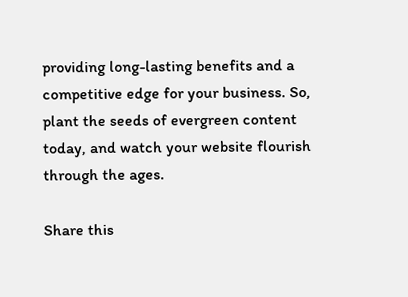providing long-lasting benefits and a competitive edge for your business. So, plant the seeds of evergreen content today, and watch your website flourish through the ages.

Share this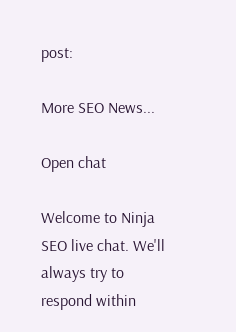post:

More SEO News...

Open chat

Welcome to Ninja SEO live chat. We'll always try to respond within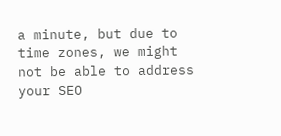a minute, but due to time zones, we might not be able to address your SEO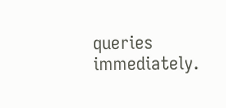queries immediately.